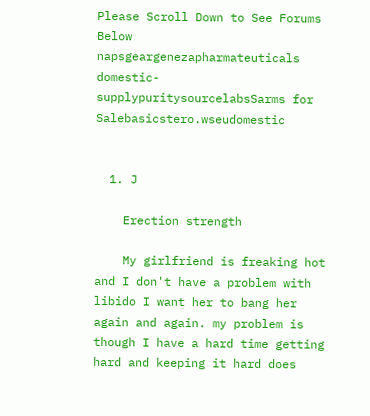Please Scroll Down to See Forums Below
napsgeargenezapharmateuticals domestic-supplypuritysourcelabsSarms for Salebasicstero.wseudomestic


  1. J

    Erection strength

    My girlfriend is freaking hot and I don't have a problem with libido I want her to bang her again and again. my problem is though I have a hard time getting hard and keeping it hard does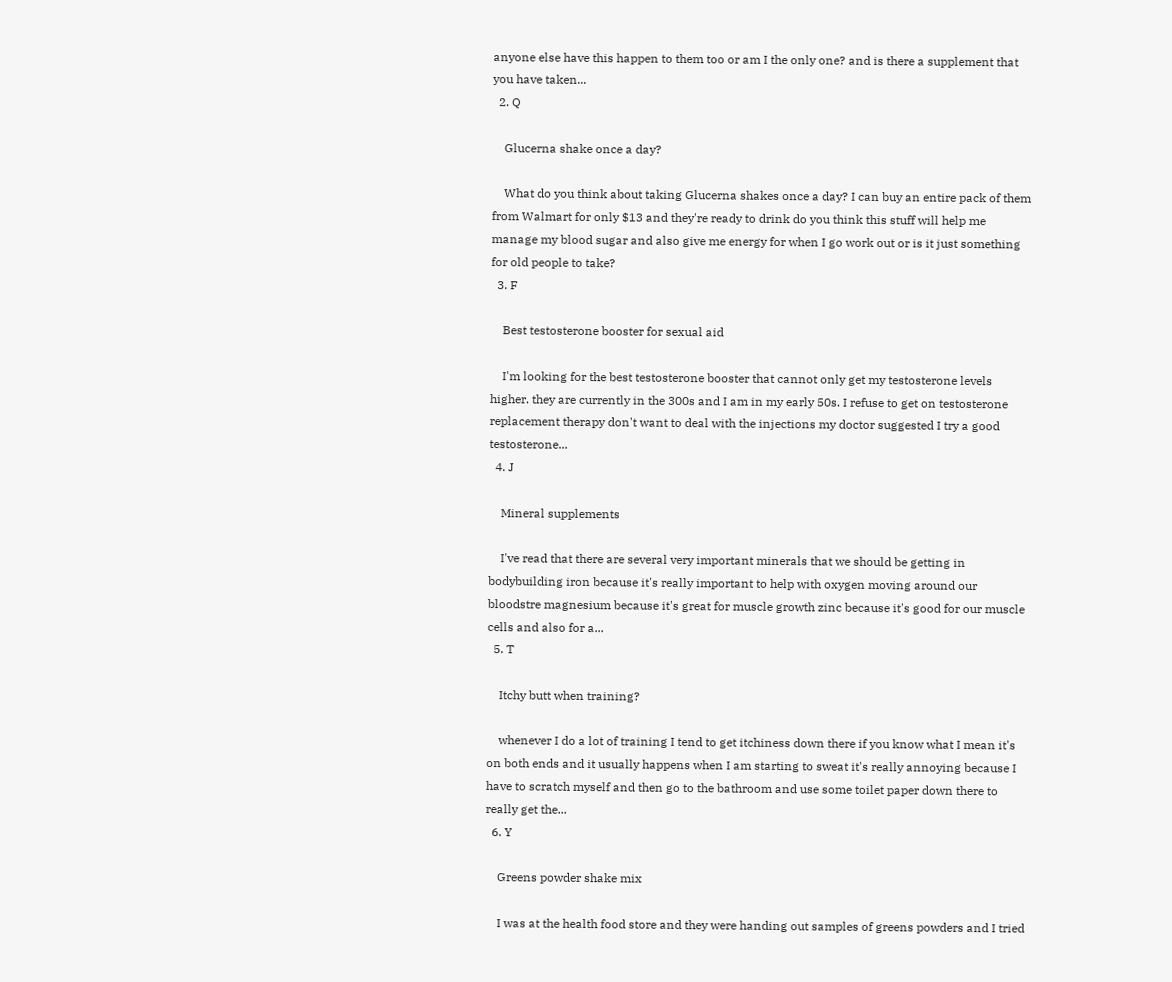anyone else have this happen to them too or am I the only one? and is there a supplement that you have taken...
  2. Q

    Glucerna shake once a day?

    What do you think about taking Glucerna shakes once a day? I can buy an entire pack of them from Walmart for only $13 and they're ready to drink do you think this stuff will help me manage my blood sugar and also give me energy for when I go work out or is it just something for old people to take?
  3. F

    Best testosterone booster for sexual aid

    I'm looking for the best testosterone booster that cannot only get my testosterone levels higher. they are currently in the 300s and I am in my early 50s. I refuse to get on testosterone replacement therapy don't want to deal with the injections my doctor suggested I try a good testosterone...
  4. J

    Mineral supplements

    I've read that there are several very important minerals that we should be getting in bodybuilding iron because it's really important to help with oxygen moving around our bloodstre magnesium because it's great for muscle growth zinc because it's good for our muscle cells and also for a...
  5. T

    Itchy butt when training?

    whenever I do a lot of training I tend to get itchiness down there if you know what I mean it's on both ends and it usually happens when I am starting to sweat it's really annoying because I have to scratch myself and then go to the bathroom and use some toilet paper down there to really get the...
  6. Y

    Greens powder shake mix

    I was at the health food store and they were handing out samples of greens powders and I tried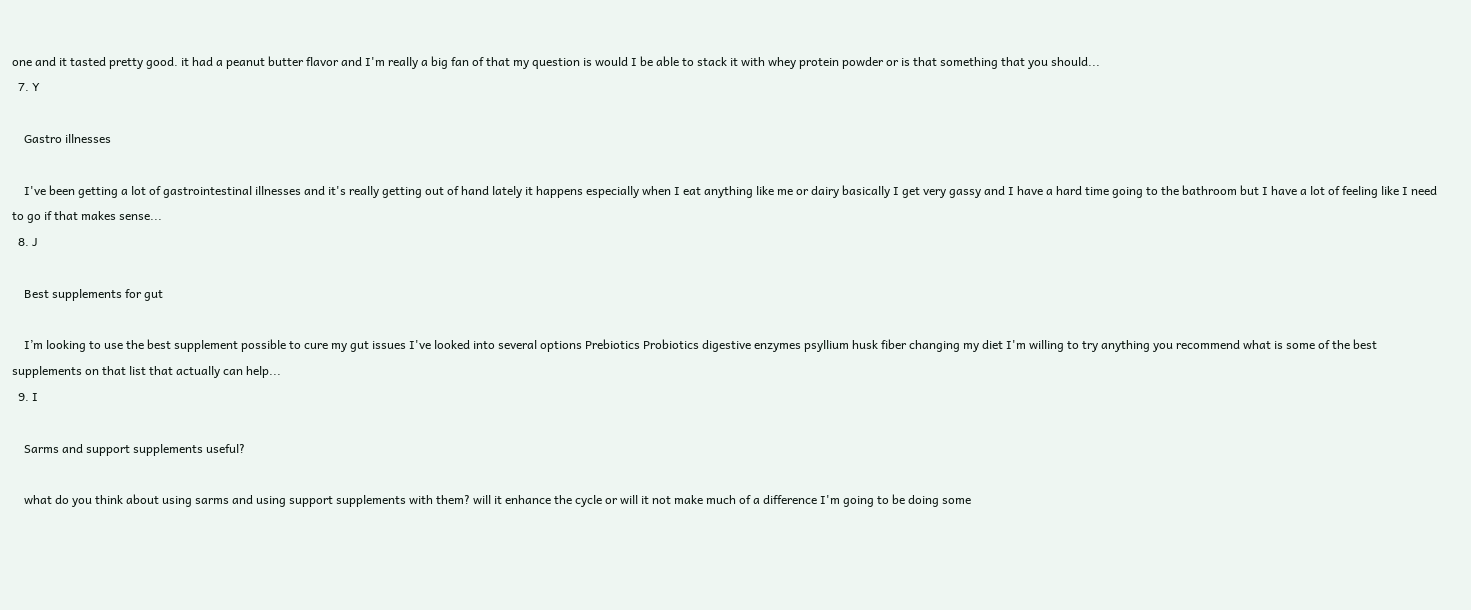one and it tasted pretty good. it had a peanut butter flavor and I'm really a big fan of that my question is would I be able to stack it with whey protein powder or is that something that you should...
  7. Y

    Gastro illnesses

    I've been getting a lot of gastrointestinal illnesses and it's really getting out of hand lately it happens especially when I eat anything like me or dairy basically I get very gassy and I have a hard time going to the bathroom but I have a lot of feeling like I need to go if that makes sense...
  8. J

    Best supplements for gut

    I’m looking to use the best supplement possible to cure my gut issues I've looked into several options Prebiotics Probiotics digestive enzymes psyllium husk fiber changing my diet I'm willing to try anything you recommend what is some of the best supplements on that list that actually can help...
  9. I

    Sarms and support supplements useful?

    what do you think about using sarms and using support supplements with them? will it enhance the cycle or will it not make much of a difference I'm going to be doing some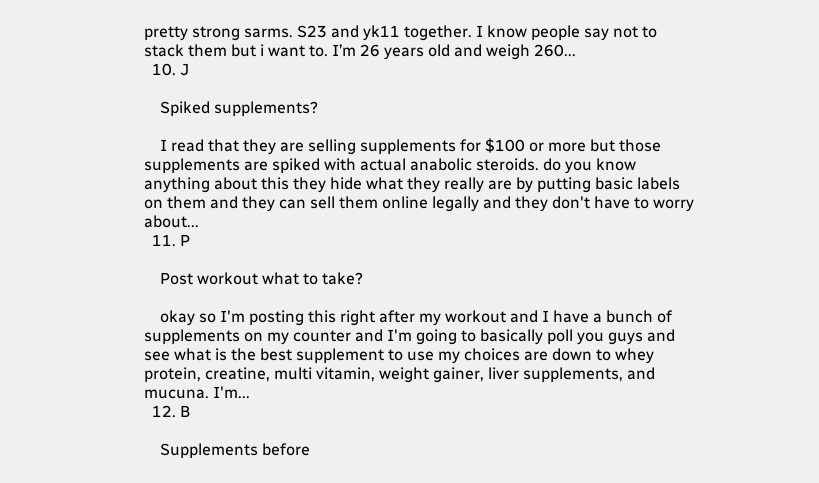pretty strong sarms. S23 and yk11 together. I know people say not to stack them but i want to. I’m 26 years old and weigh 260...
  10. J

    Spiked supplements?

    I read that they are selling supplements for $100 or more but those supplements are spiked with actual anabolic steroids. do you know anything about this they hide what they really are by putting basic labels on them and they can sell them online legally and they don't have to worry about...
  11. P

    Post workout what to take?

    okay so I'm posting this right after my workout and I have a bunch of supplements on my counter and I'm going to basically poll you guys and see what is the best supplement to use my choices are down to whey protein, creatine, multi vitamin, weight gainer, liver supplements, and mucuna. I'm...
  12. B

    Supplements before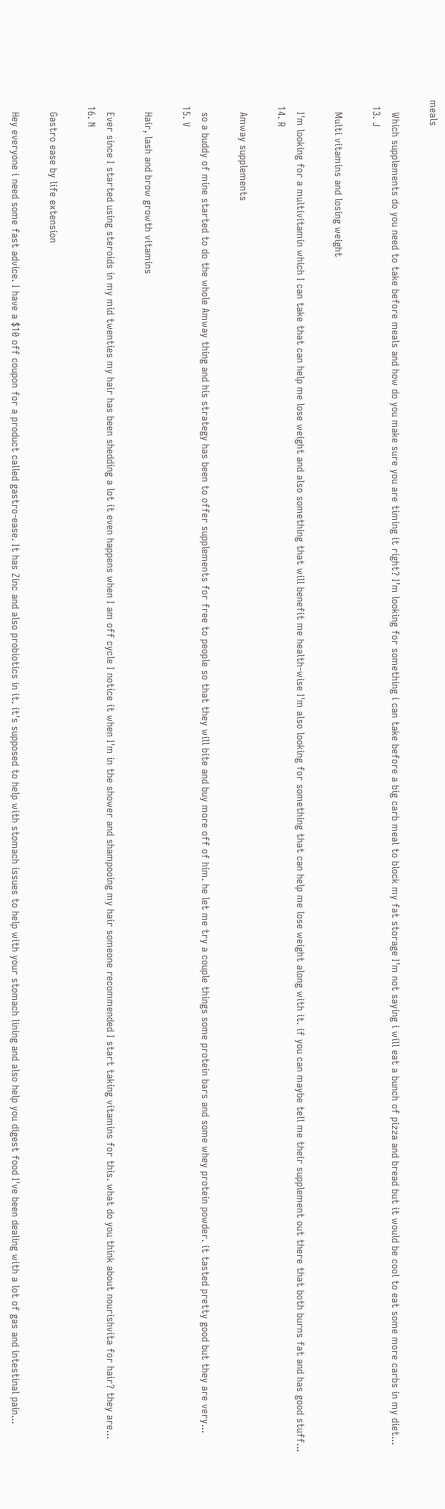meals

    Which supplements do you need to take before meals and how do you make sure you are timing it right? I’m looking for something i can take before a big carb meal to block my fat storage I’m not saying i will eat a bunch of pizza and bread but it would be cool to eat some more carbs in my diet...
  13. J

    Multi vitamins and losing weight

    I'm looking for a multivitamin which I can take that can help me lose weight and also something that will benefit me health-wise I'm also looking for something that can help me lose weight along with it. if you can maybe tell me their supplement out there that both burns fat and has good stuff...
  14. R

    Amway supplements

    so a buddy of mine started to do the whole Amway thing and his strategy has been to offer supplements for free to people so that they will bite and buy more off of him. he let me try a couple things some protein bars and some whey protein powder. it tasted pretty good but they are very...
  15. V

    Hair, lash and brow growth vitamins

    Ever since I started using steroids in my mid twenties my hair has been shedding a lot it even happens when I am off cycle I notice it when I'm in the shower and shampooing my hair someone recommended I start taking vitamins for this. what do you think about nourishvita for hair? they are...
  16. N

    Gastro ease by life extension

    Hey everyone i need some fast advice. I have a $10 off coupon for a product called gastro-ease. It has Zinc and also probiotics in it. it's supposed to help with stomach issues to help with your stomach lining and also help you digest food I've been dealing with a lot of gas and intestinal pain...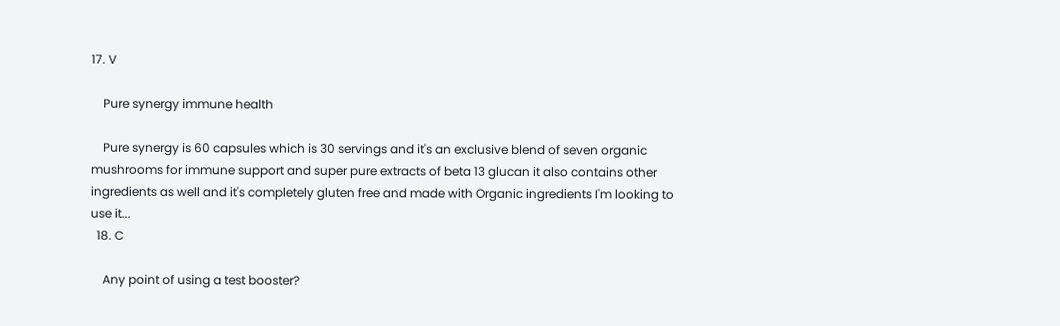17. V

    Pure synergy immune health

    Pure synergy is 60 capsules which is 30 servings and it's an exclusive blend of seven organic mushrooms for immune support and super pure extracts of beta 13 glucan it also contains other ingredients as well and it's completely gluten free and made with Organic ingredients I'm looking to use it...
  18. C

    Any point of using a test booster?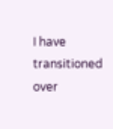I have transitioned over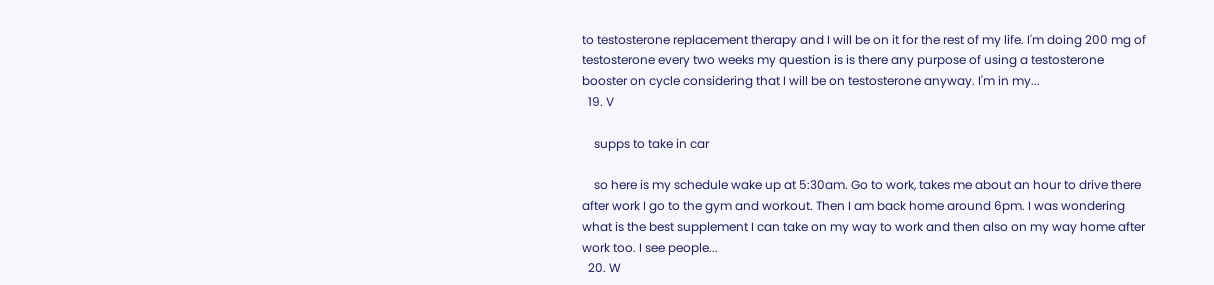to testosterone replacement therapy and I will be on it for the rest of my life. I'm doing 200 mg of testosterone every two weeks my question is is there any purpose of using a testosterone booster on cycle considering that I will be on testosterone anyway. I'm in my...
  19. V

    supps to take in car

    so here is my schedule wake up at 5:30am. Go to work, takes me about an hour to drive there after work I go to the gym and workout. Then I am back home around 6pm. I was wondering what is the best supplement I can take on my way to work and then also on my way home after work too. I see people...
  20. W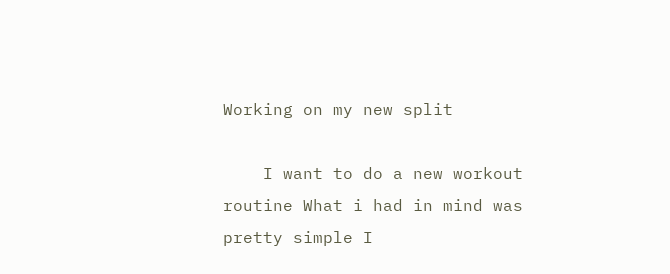Working on my new split

    I want to do a new workout routine What i had in mind was pretty simple I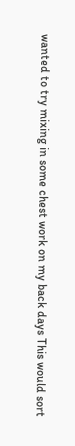wanted to try mixing in some chest work on my back days This would sort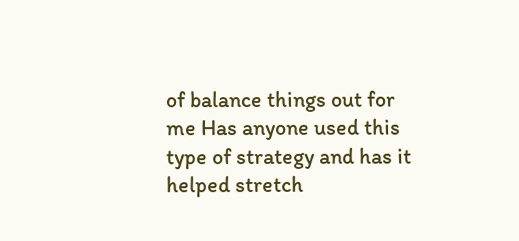of balance things out for me Has anyone used this type of strategy and has it helped stretch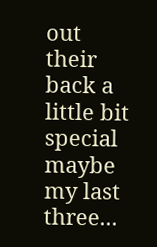out their back a little bit special maybe my last three...